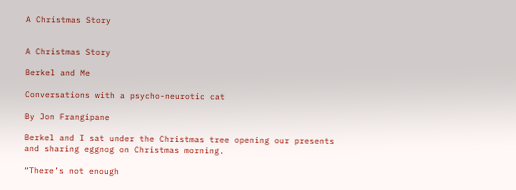A Christmas Story


A Christmas Story

Berkel and Me

Conversations with a psycho-neurotic cat

By Jon Frangipane

Berkel and I sat under the Christmas tree opening our presents and sharing eggnog on Christmas morning.

“There’s not enough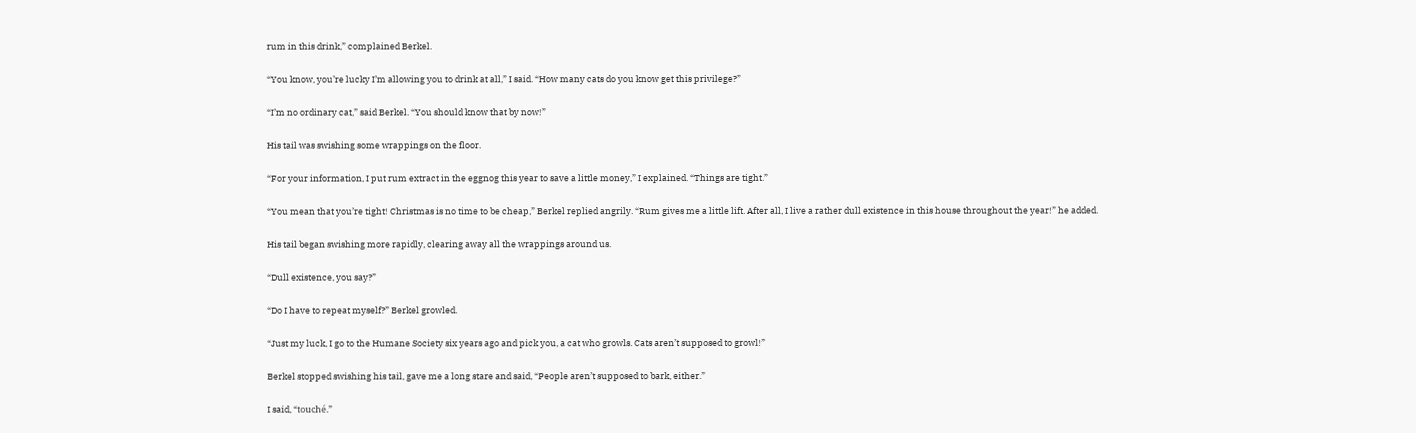rum in this drink,” complained Berkel.

“You know, you’re lucky I’m allowing you to drink at all,” I said. “How many cats do you know get this privilege?”

“I’m no ordinary cat,” said Berkel. “You should know that by now!”

His tail was swishing some wrappings on the floor.

“For your information, I put rum extract in the eggnog this year to save a little money,” I explained. “Things are tight.”

“You mean that you’re tight! Christmas is no time to be cheap,” Berkel replied angrily. “Rum gives me a little lift. After all, I live a rather dull existence in this house throughout the year!” he added.

His tail began swishing more rapidly, clearing away all the wrappings around us.

“Dull existence, you say?”

“Do I have to repeat myself?” Berkel growled.

“Just my luck, I go to the Humane Society six years ago and pick you, a cat who growls. Cats aren’t supposed to growl!”

Berkel stopped swishing his tail, gave me a long stare and said, “People aren’t supposed to bark, either.”

I said, “touché.”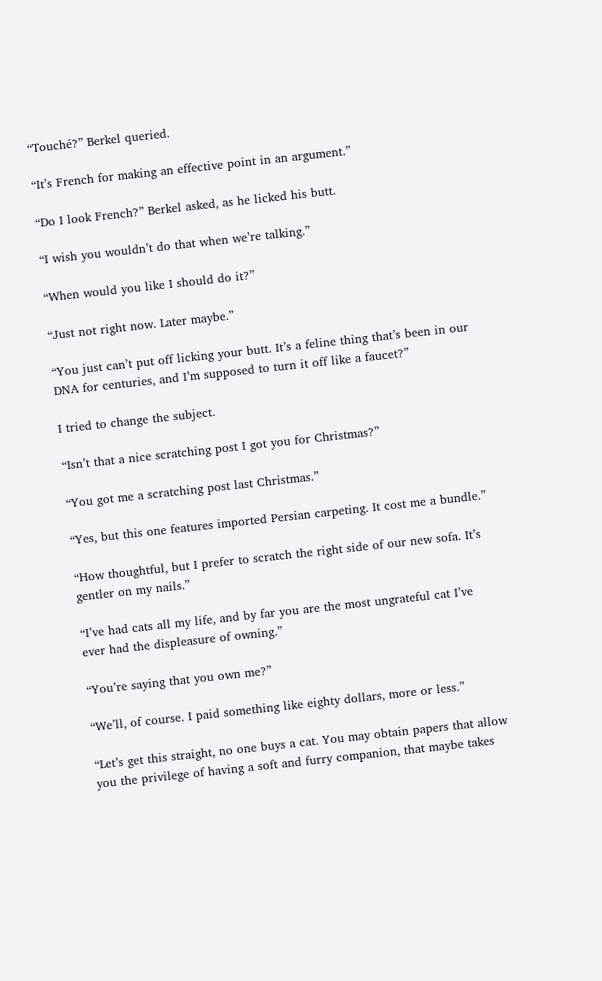“Touché?” Berkel queried.

“It’s French for making an effective point in an argument.”

“Do I look French?” Berkel asked, as he licked his butt.

“I wish you wouldn’t do that when we’re talking.”

“When would you like I should do it?”

“Just not right now. Later maybe.”

“You just can’t put off licking your butt. It’s a feline thing that’s been in our DNA for centuries, and I’m supposed to turn it off like a faucet?”

I tried to change the subject.

“Isn’t that a nice scratching post I got you for Christmas?”

“You got me a scratching post last Christmas.”

“Yes, but this one features imported Persian carpeting. It cost me a bundle.”

“How thoughtful, but I prefer to scratch the right side of our new sofa. It’s gentler on my nails.”

“I’ve had cats all my life, and by far you are the most ungrateful cat I’ve ever had the displeasure of owning.”

“You’re saying that you own me?”

“We’ll, of course. I paid something like eighty dollars, more or less.”

“Let’s get this straight, no one buys a cat. You may obtain papers that allow you the privilege of having a soft and furry companion, that maybe takes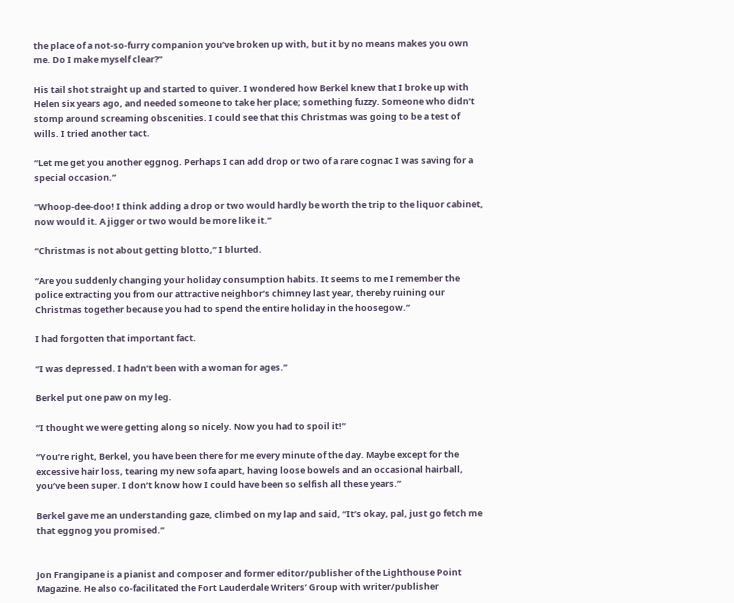the place of a not-so-furry companion you’ve broken up with, but it by no means makes you own me. Do I make myself clear?”

His tail shot straight up and started to quiver. I wondered how Berkel knew that I broke up with Helen six years ago, and needed someone to take her place; something fuzzy. Someone who didn’t stomp around screaming obscenities. I could see that this Christmas was going to be a test of wills. I tried another tact.

“Let me get you another eggnog. Perhaps I can add drop or two of a rare cognac I was saving for a special occasion.”

“Whoop-dee-doo! I think adding a drop or two would hardly be worth the trip to the liquor cabinet, now would it. A jigger or two would be more like it.”

“Christmas is not about getting blotto,” I blurted.

“Are you suddenly changing your holiday consumption habits. It seems to me I remember the police extracting you from our attractive neighbor’s chimney last year, thereby ruining our Christmas together because you had to spend the entire holiday in the hoosegow.”

I had forgotten that important fact.

“I was depressed. I hadn’t been with a woman for ages.”

Berkel put one paw on my leg.

“I thought we were getting along so nicely. Now you had to spoil it!”

“You’re right, Berkel, you have been there for me every minute of the day. Maybe except for the excessive hair loss, tearing my new sofa apart, having loose bowels and an occasional hairball, you’ve been super. I don’t know how I could have been so selfish all these years.”

Berkel gave me an understanding gaze, climbed on my lap and said, “It’s okay, pal, just go fetch me that eggnog you promised.”


Jon Frangipane is a pianist and composer and former editor/publisher of the Lighthouse Point Magazine. He also co-facilitated the Fort Lauderdale Writers’ Group with writer/publisher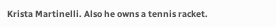Krista Martinelli. Also he owns a tennis racket.